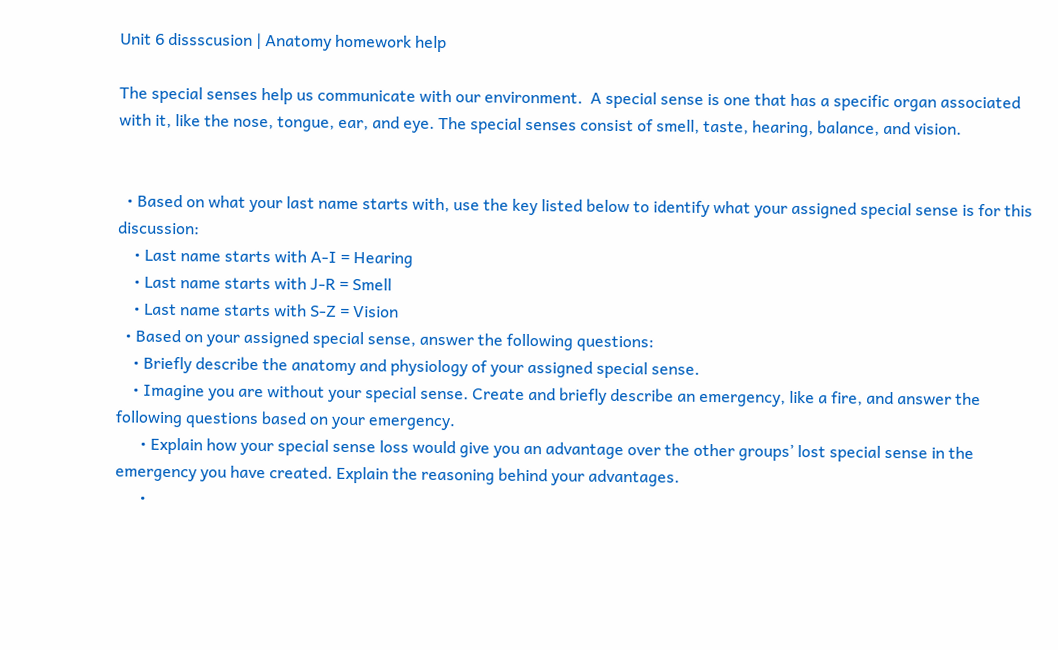Unit 6 dissscusion | Anatomy homework help

The special senses help us communicate with our environment.  A special sense is one that has a specific organ associated with it, like the nose, tongue, ear, and eye. The special senses consist of smell, taste, hearing, balance, and vision.


  • Based on what your last name starts with, use the key listed below to identify what your assigned special sense is for this discussion:
    • Last name starts with A-I = Hearing
    • Last name starts with J-R = Smell
    • Last name starts with S-Z = Vision
  • Based on your assigned special sense, answer the following questions:
    • Briefly describe the anatomy and physiology of your assigned special sense.
    • Imagine you are without your special sense. Create and briefly describe an emergency, like a fire, and answer the following questions based on your emergency.
      • Explain how your special sense loss would give you an advantage over the other groups’ lost special sense in the emergency you have created. Explain the reasoning behind your advantages.
      •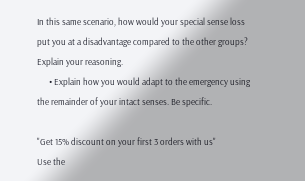In this same scenario, how would your special sense loss put you at a disadvantage compared to the other groups? Explain your reasoning.
      • Explain how you would adapt to the emergency using the remainder of your intact senses. Be specific.

"Get 15% discount on your first 3 orders with us"
Use the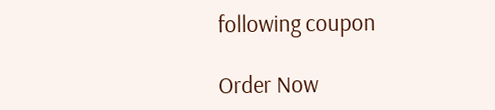following coupon

Order Now